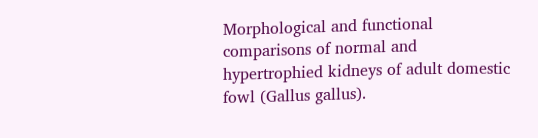Morphological and functional comparisons of normal and hypertrophied kidneys of adult domestic fowl (Gallus gallus).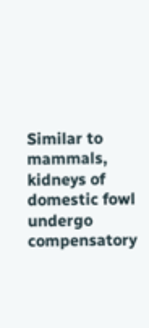Similar to mammals, kidneys of domestic fowl undergo compensatory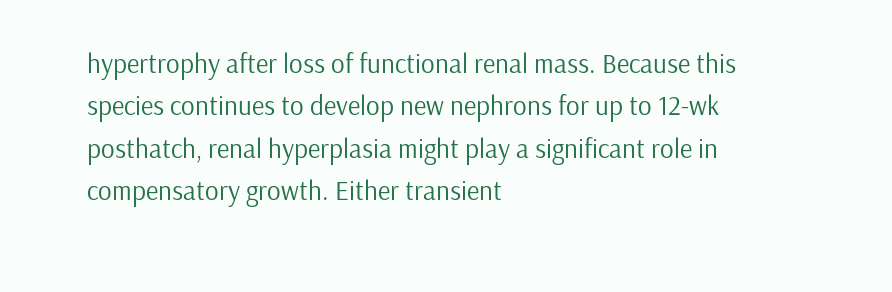hypertrophy after loss of functional renal mass. Because this species continues to develop new nephrons for up to 12-wk posthatch, renal hyperplasia might play a significant role in compensatory growth. Either transient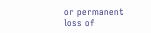or permanent loss of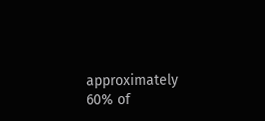approximately 60% of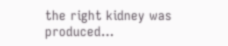the right kidney was produced…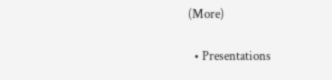(More)


  • Presentations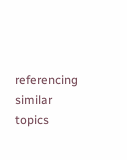referencing similar topics